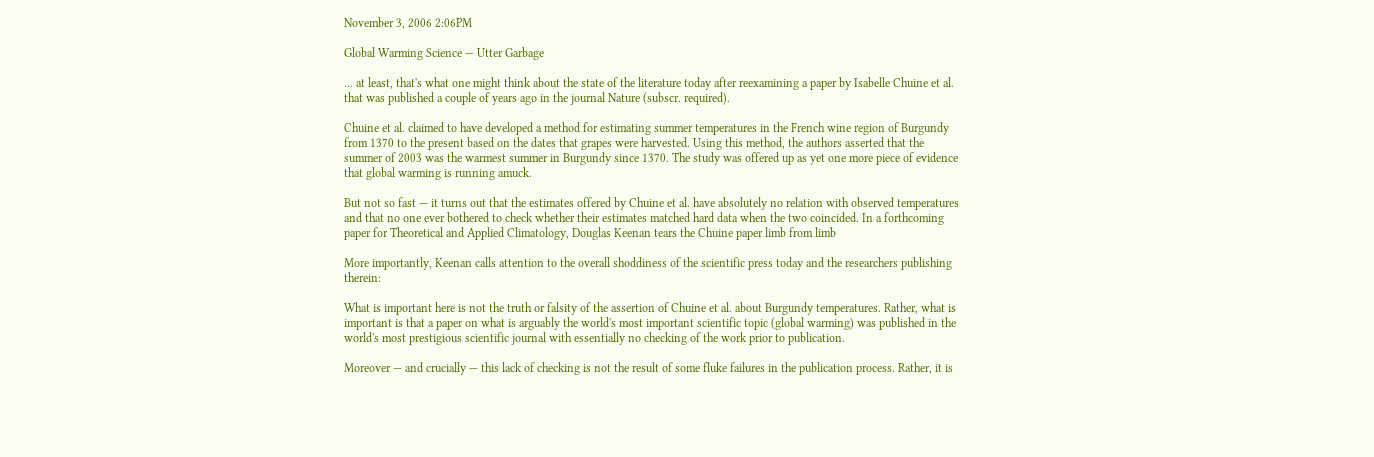November 3, 2006 2:06PM

Global Warming Science — Utter Garbage

... at least, that's what one might think about the state of the literature today after reexamining a paper by Isabelle Chuine et al. that was published a couple of years ago in the journal Nature (subscr. required).

Chuine et al. claimed to have developed a method for estimating summer temperatures in the French wine region of Burgundy from 1370 to the present based on the dates that grapes were harvested. Using this method, the authors asserted that the summer of 2003 was the warmest summer in Burgundy since 1370. The study was offered up as yet one more piece of evidence that global warming is running amuck.

But not so fast — it turns out that the estimates offered by Chuine et al. have absolutely no relation with observed temperatures and that no one ever bothered to check whether their estimates matched hard data when the two coincided. In a forthcoming paper for Theoretical and Applied Climatology, Douglas Keenan tears the Chuine paper limb from limb

More importantly, Keenan calls attention to the overall shoddiness of the scientific press today and the researchers publishing therein:

What is important here is not the truth or falsity of the assertion of Chuine et al. about Burgundy temperatures. Rather, what is important is that a paper on what is arguably the world's most important scientific topic (global warming) was published in the world's most prestigious scientific journal with essentially no checking of the work prior to publication.

Moreover — and crucially — this lack of checking is not the result of some fluke failures in the publication process. Rather, it is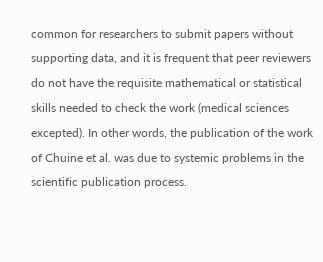common for researchers to submit papers without supporting data, and it is frequent that peer reviewers do not have the requisite mathematical or statistical skills needed to check the work (medical sciences excepted). In other words, the publication of the work of Chuine et al. was due to systemic problems in the scientific publication process.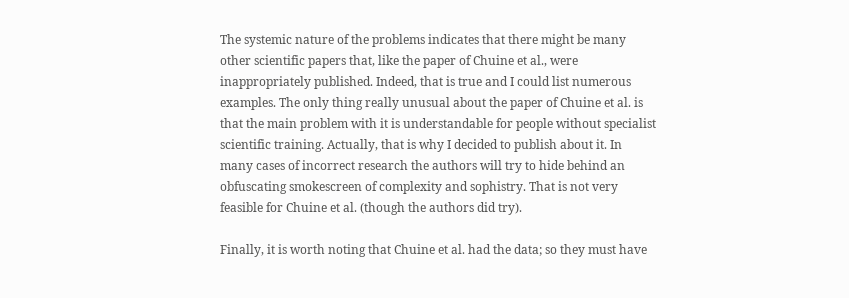The systemic nature of the problems indicates that there might be many other scientific papers that, like the paper of Chuine et al., were inappropriately published. Indeed, that is true and I could list numerous examples. The only thing really unusual about the paper of Chuine et al. is that the main problem with it is understandable for people without specialist scientific training. Actually, that is why I decided to publish about it. In many cases of incorrect research the authors will try to hide behind an obfuscating smokescreen of complexity and sophistry. That is not very feasible for Chuine et al. (though the authors did try).

Finally, it is worth noting that Chuine et al. had the data; so they must have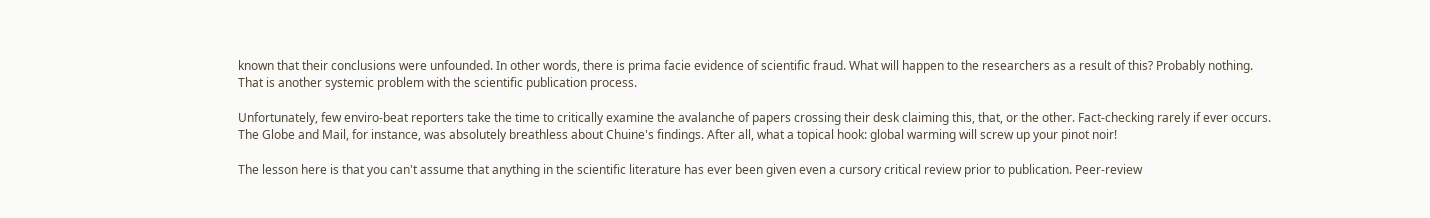known that their conclusions were unfounded. In other words, there is prima facie evidence of scientific fraud. What will happen to the researchers as a result of this? Probably nothing. That is another systemic problem with the scientific publication process.

Unfortunately, few enviro-beat reporters take the time to critically examine the avalanche of papers crossing their desk claiming this, that, or the other. Fact-checking rarely if ever occurs. The Globe and Mail, for instance, was absolutely breathless about Chuine's findings. After all, what a topical hook: global warming will screw up your pinot noir!

The lesson here is that you can't assume that anything in the scientific literature has ever been given even a cursory critical review prior to publication. Peer-review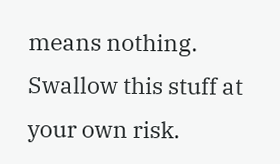means nothing. Swallow this stuff at your own risk.